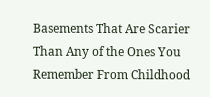Basements That Are Scarier Than Any of the Ones You Remember From Childhood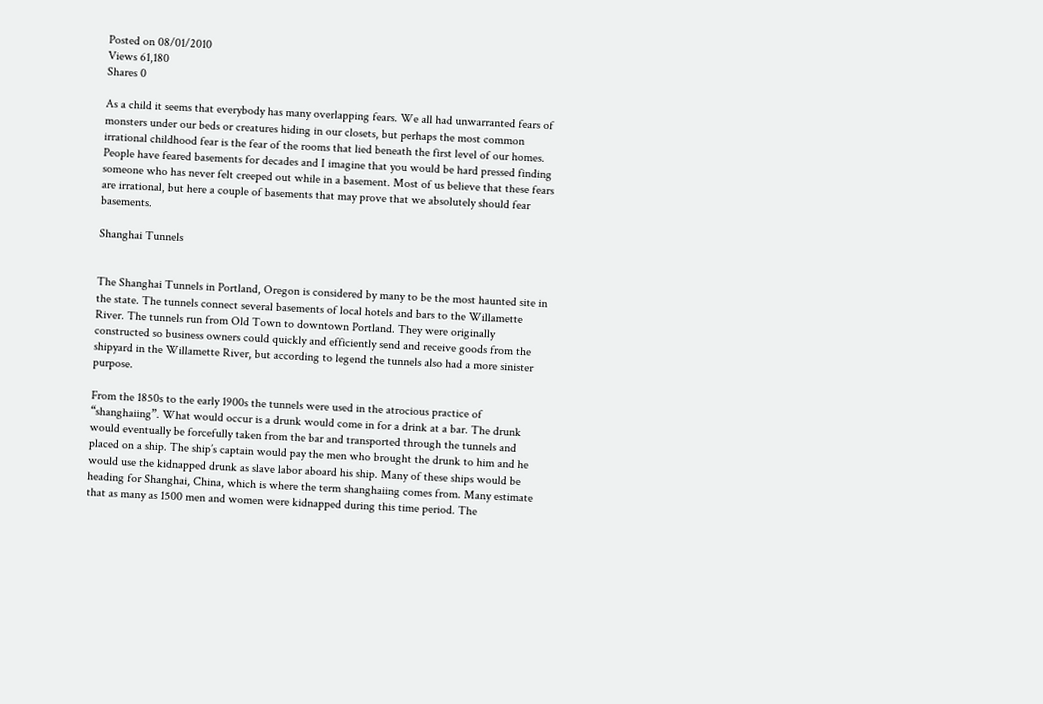Posted on 08/01/2010
Views 61,180
Shares 0

As a child it seems that everybody has many overlapping fears. We all had unwarranted fears of monsters under our beds or creatures hiding in our closets, but perhaps the most common irrational childhood fear is the fear of the rooms that lied beneath the first level of our homes. People have feared basements for decades and I imagine that you would be hard pressed finding someone who has never felt creeped out while in a basement. Most of us believe that these fears are irrational, but here a couple of basements that may prove that we absolutely should fear basements.

Shanghai Tunnels


The Shanghai Tunnels in Portland, Oregon is considered by many to be the most haunted site in the state. The tunnels connect several basements of local hotels and bars to the Willamette River. The tunnels run from Old Town to downtown Portland. They were originally constructed so business owners could quickly and efficiently send and receive goods from the shipyard in the Willamette River, but according to legend the tunnels also had a more sinister purpose.

From the 1850s to the early 1900s the tunnels were used in the atrocious practice of “shanghaiing”. What would occur is a drunk would come in for a drink at a bar. The drunk would eventually be forcefully taken from the bar and transported through the tunnels and placed on a ship. The ship’s captain would pay the men who brought the drunk to him and he would use the kidnapped drunk as slave labor aboard his ship. Many of these ships would be heading for Shanghai, China, which is where the term shanghaiing comes from. Many estimate that as many as 1500 men and women were kidnapped during this time period. The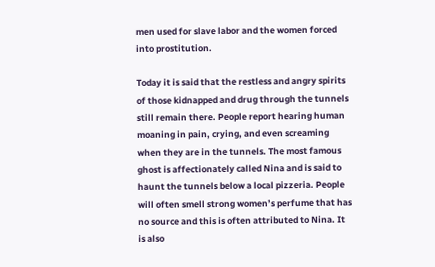men used for slave labor and the women forced into prostitution.

Today it is said that the restless and angry spirits of those kidnapped and drug through the tunnels still remain there. People report hearing human moaning in pain, crying, and even screaming when they are in the tunnels. The most famous ghost is affectionately called Nina and is said to haunt the tunnels below a local pizzeria. People will often smell strong women’s perfume that has no source and this is often attributed to Nina. It is also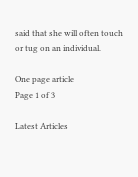said that she will often touch or tug on an individual.

One page article
Page 1 of 3

Latest Articles